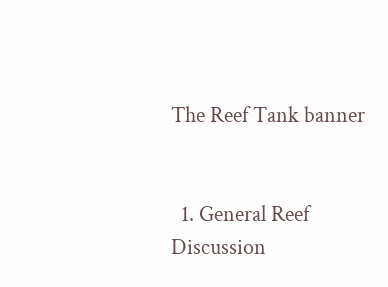The Reef Tank banner


  1. General Reef Discussion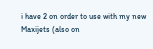i have 2 on order to use with my new Maxijets (also on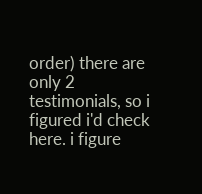order) there are only 2 testimonials, so i figured i'd check here. i figure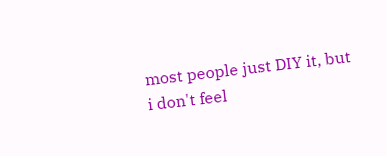most people just DIY it, but i don't feel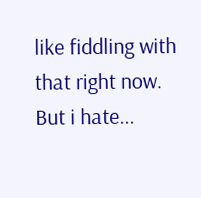like fiddling with that right now. But i hate...